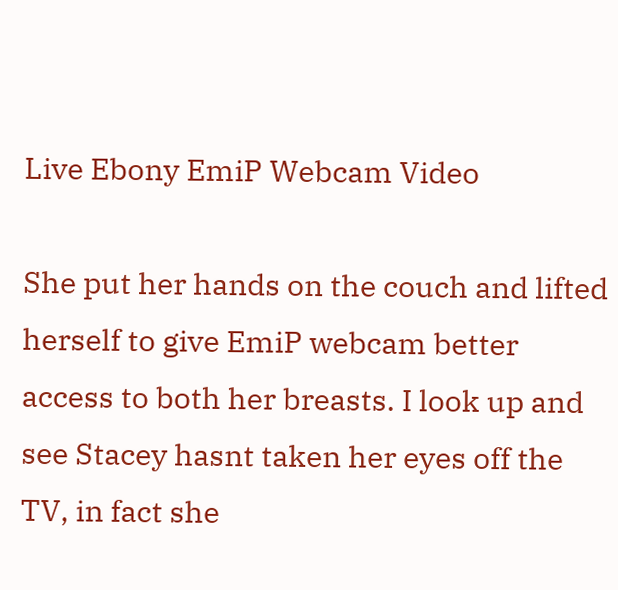Live Ebony EmiP Webcam Video

She put her hands on the couch and lifted herself to give EmiP webcam better access to both her breasts. I look up and see Stacey hasnt taken her eyes off the TV, in fact she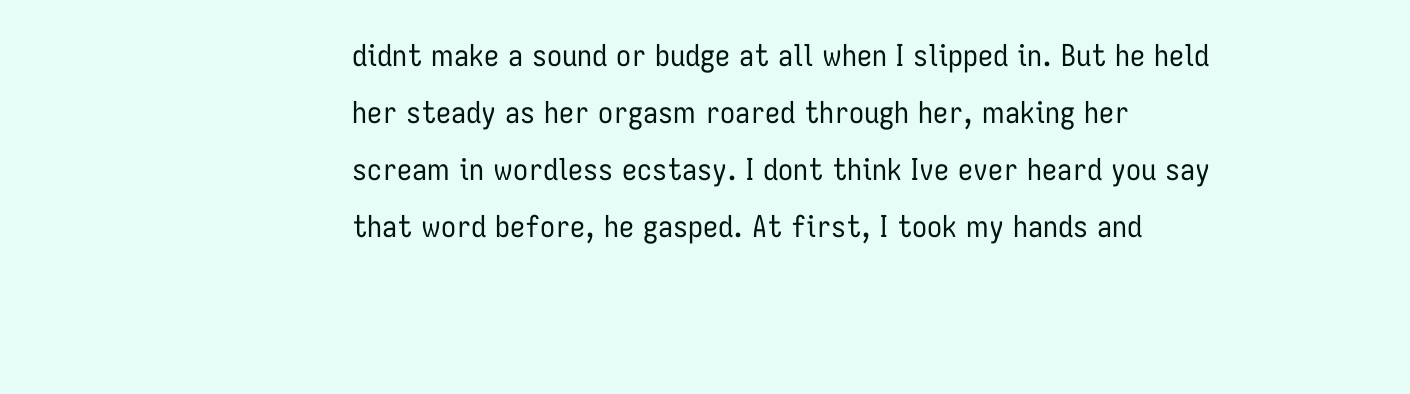didnt make a sound or budge at all when I slipped in. But he held her steady as her orgasm roared through her, making her scream in wordless ecstasy. I dont think Ive ever heard you say that word before, he gasped. At first, I took my hands and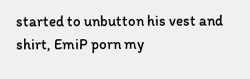started to unbutton his vest and shirt, EmiP porn my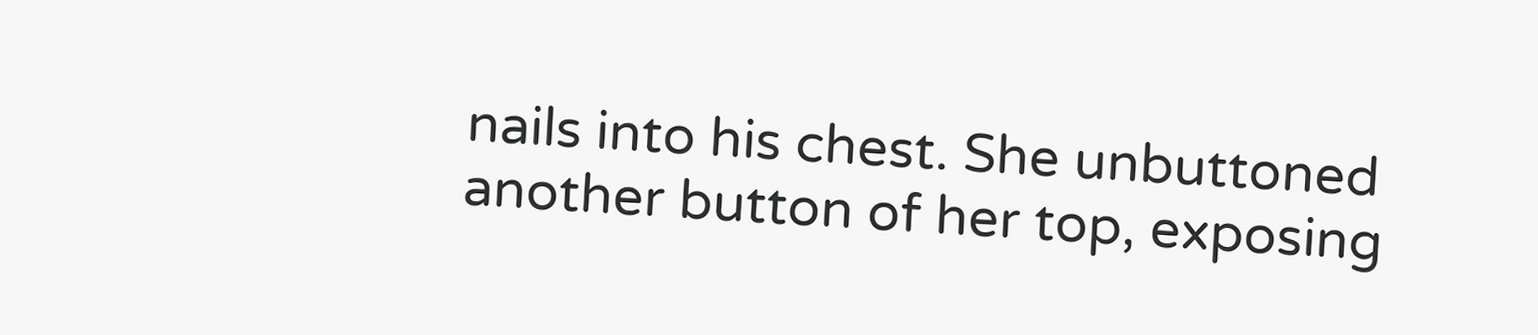nails into his chest. She unbuttoned another button of her top, exposing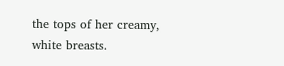the tops of her creamy, white breasts.